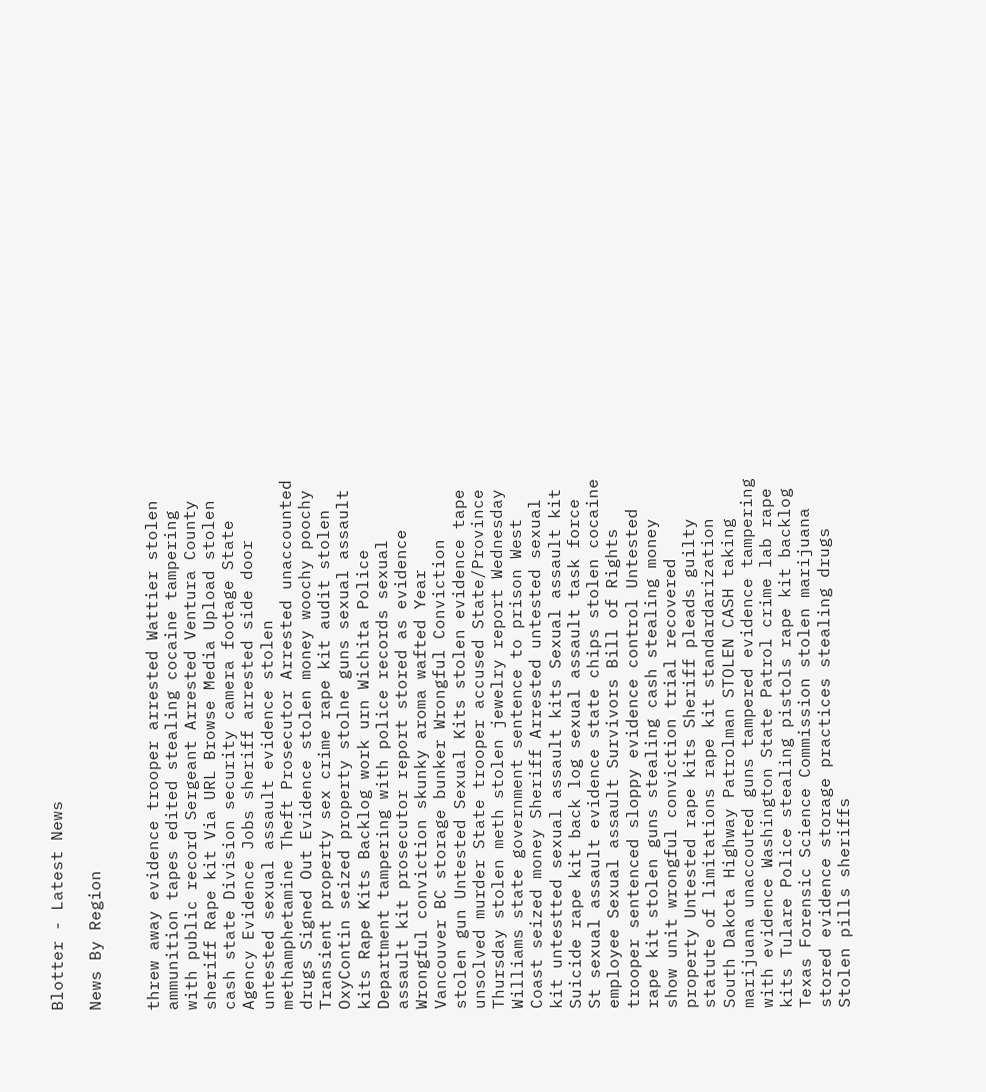Blotter - Latest News

News By Region


threw away evidence trooper arrested Wattier stolen ammunition tapes edited stealing cocaine tampering with public record Sergeant Arrested Ventura County sheriff Rape kit Via URL Browse Media Upload stolen cash state Division security camera footage State Agency Evidence Jobs sheriff arrested side door untested sexual assault evidence stolen methamphetamine Theft Prosecutor Arrested unaccounted drugs Signed Out Evidence stolen money woochy poochy Transient property sex crime rape kit audit stolen OxyContin seized property stolne guns sexual assault kits Rape Kits Backlog work urn Wichita Police Department tampering with police records sexual assault kit prosecutor report stored as evidence Wrongful conviction skunky aroma wafted Year Vancouver BC storage bunker Wrongful Conviction stolen gun Untested Sexual Kits stolen evidence tape unsolved murder State trooper accused State/Province Thursday stolen meth stolen jewelry report Wednesday Williams state government sentence to prison West Coast seized money Sheriff Arrested untested sexual kit untestted sexual assault kits Sexual assault kit Suicide rape kit back log sexual assault task force St sexual assault evidence state chips stolen cocaine employee Sexual assault Survivors Bill of Rights trooper sentenced sloppy evidence control Untested rape kit stolen guns stealing cash stealing money show unit wrongful conviction trial recovered property Untested rape kits Sheriff pleads guilty statute of limitations rape kit standardarization South Dakota Highway Patrolman STOLEN CASH taking marijuana unaccouted guns tampered evidence tampering with evidence Washington State Patrol crime lab rape kits Tulare Police stealing pistols rape kit backlog Texas Forensic Science Commission stolen marijuana stored evidence storage practices stealing drugs Stolen pills sheriffs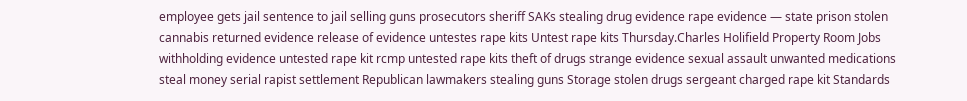employee gets jail sentence to jail selling guns prosecutors sheriff SAKs stealing drug evidence rape evidence — state prison stolen cannabis returned evidence release of evidence untestes rape kits Untest rape kits Thursday.Charles Holifield Property Room Jobs withholding evidence untested rape kit rcmp untested rape kits theft of drugs strange evidence sexual assault unwanted medications steal money serial rapist settlement Republican lawmakers stealing guns Storage stolen drugs sergeant charged rape kit Standards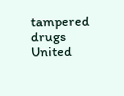tampered drugs United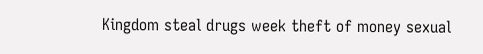Kingdom steal drugs week theft of money sexual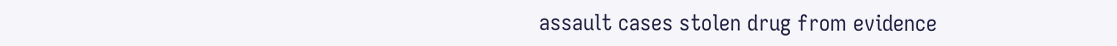assault cases stolen drug from evidence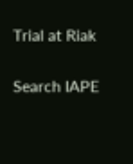Trial at Riak

Search IAPE